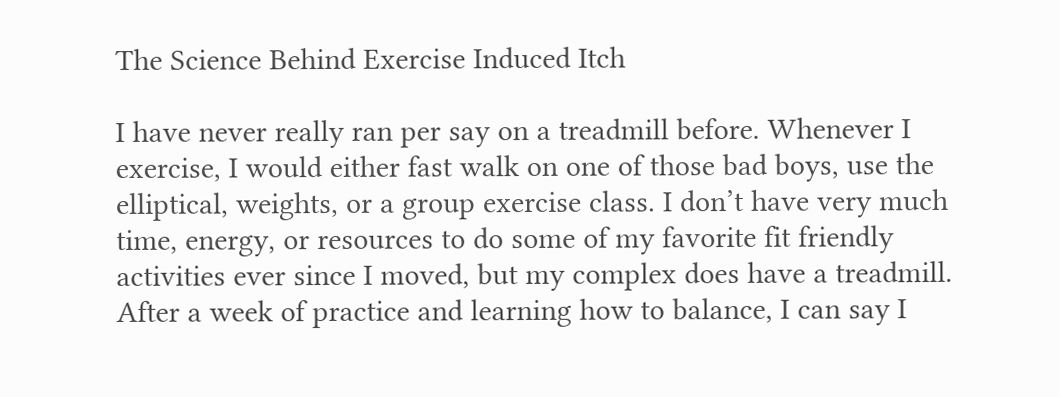The Science Behind Exercise Induced Itch

I have never really ran per say on a treadmill before. Whenever I exercise, I would either fast walk on one of those bad boys, use the elliptical, weights, or a group exercise class. I don’t have very much time, energy, or resources to do some of my favorite fit friendly activities ever since I moved, but my complex does have a treadmill. After a week of practice and learning how to balance, I can say I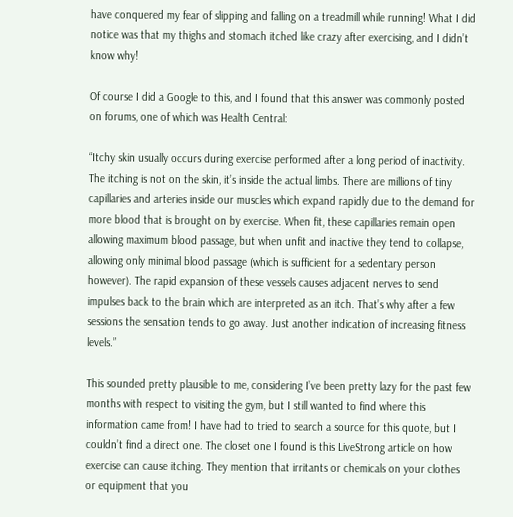have conquered my fear of slipping and falling on a treadmill while running! What I did notice was that my thighs and stomach itched like crazy after exercising, and I didn’t know why!

Of course I did a Google to this, and I found that this answer was commonly posted on forums, one of which was Health Central:

“Itchy skin usually occurs during exercise performed after a long period of inactivity. The itching is not on the skin, it’s inside the actual limbs. There are millions of tiny capillaries and arteries inside our muscles which expand rapidly due to the demand for more blood that is brought on by exercise. When fit, these capillaries remain open allowing maximum blood passage, but when unfit and inactive they tend to collapse, allowing only minimal blood passage (which is sufficient for a sedentary person however). The rapid expansion of these vessels causes adjacent nerves to send impulses back to the brain which are interpreted as an itch. That’s why after a few sessions the sensation tends to go away. Just another indication of increasing fitness levels.”

This sounded pretty plausible to me, considering I’ve been pretty lazy for the past few months with respect to visiting the gym, but I still wanted to find where this information came from! I have had to tried to search a source for this quote, but I couldn’t find a direct one. The closet one I found is this LiveStrong article on how exercise can cause itching. They mention that irritants or chemicals on your clothes or equipment that you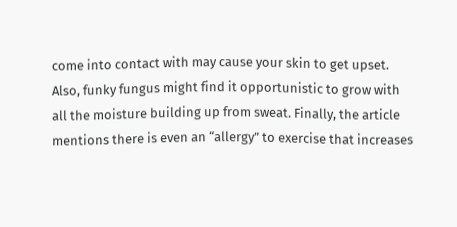come into contact with may cause your skin to get upset. Also, funky fungus might find it opportunistic to grow with all the moisture building up from sweat. Finally, the article mentions there is even an “allergy” to exercise that increases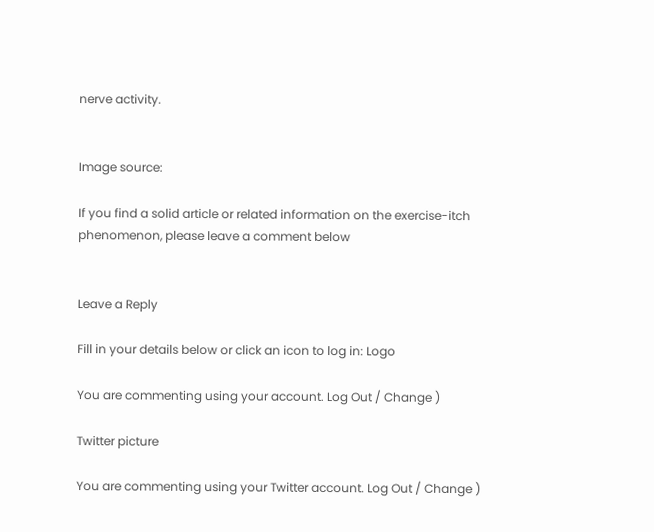nerve activity.


Image source:

If you find a solid article or related information on the exercise-itch phenomenon, please leave a comment below


Leave a Reply

Fill in your details below or click an icon to log in: Logo

You are commenting using your account. Log Out / Change )

Twitter picture

You are commenting using your Twitter account. Log Out / Change )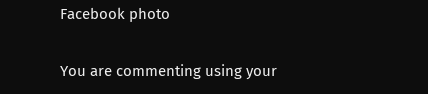Facebook photo

You are commenting using your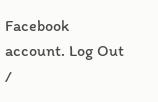Facebook account. Log Out /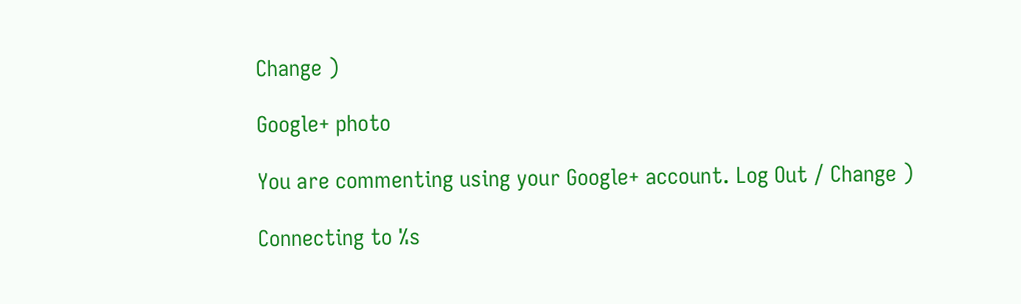Change )

Google+ photo

You are commenting using your Google+ account. Log Out / Change )

Connecting to %s